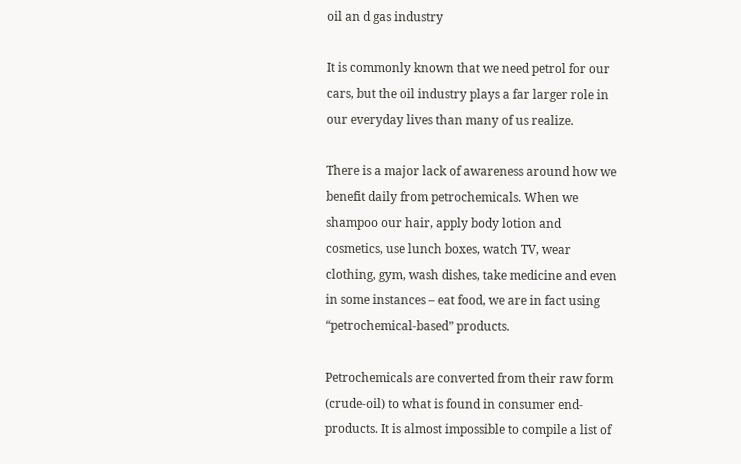oil an d gas industry

It is commonly known that we need petrol for our cars, but the oil industry plays a far larger role in our everyday lives than many of us realize.

There is a major lack of awareness around how we benefit daily from petrochemicals. When we shampoo our hair, apply body lotion and cosmetics, use lunch boxes, watch TV, wear clothing, gym, wash dishes, take medicine and even in some instances – eat food, we are in fact using “petrochemical-based” products.

Petrochemicals are converted from their raw form (crude-oil) to what is found in consumer end-products. It is almost impossible to compile a list of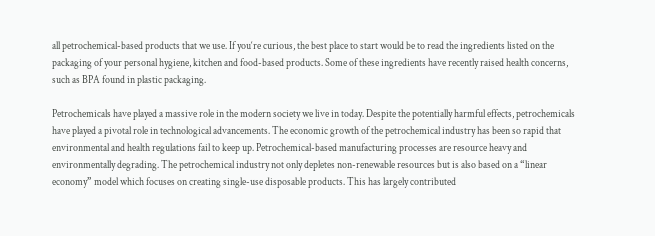all petrochemical-based products that we use. If you‘re curious, the best place to start would be to read the ingredients listed on the packaging of your personal hygiene, kitchen and food-based products. Some of these ingredients have recently raised health concerns, such as BPA found in plastic packaging.

Petrochemicals have played a massive role in the modern society we live in today. Despite the potentially harmful effects, petrochemicals have played a pivotal role in technological advancements. The economic growth of the petrochemical industry has been so rapid that environmental and health regulations fail to keep up. Petrochemical-based manufacturing processes are resource heavy and environmentally degrading. The petrochemical industry not only depletes non-renewable resources but is also based on a “linear economy” model which focuses on creating single-use disposable products. This has largely contributed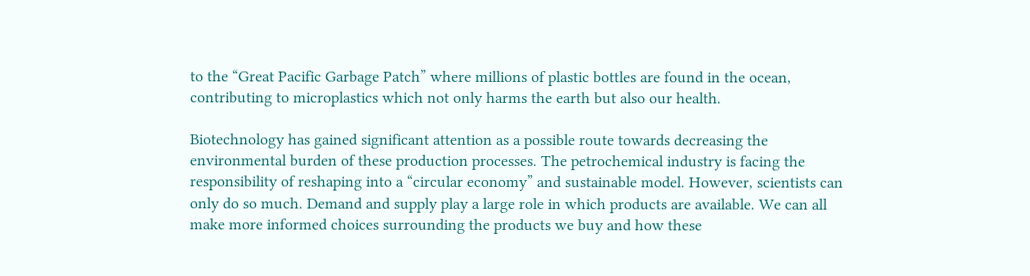to the “Great Pacific Garbage Patch” where millions of plastic bottles are found in the ocean, contributing to microplastics which not only harms the earth but also our health.

Biotechnology has gained significant attention as a possible route towards decreasing the environmental burden of these production processes. The petrochemical industry is facing the responsibility of reshaping into a “circular economy” and sustainable model. However, scientists can only do so much. Demand and supply play a large role in which products are available. We can all make more informed choices surrounding the products we buy and how these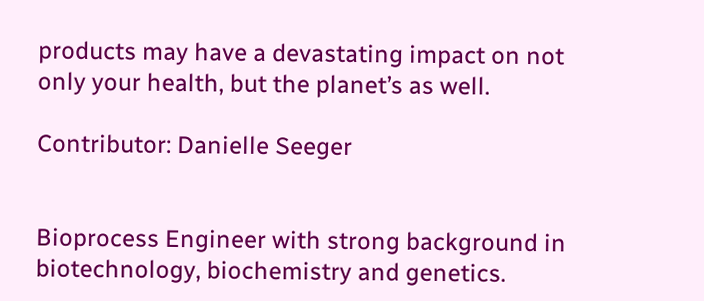products may have a devastating impact on not only your health, but the planet’s as well.

Contributor: Danielle Seeger


Bioprocess Engineer with strong background in biotechnology, biochemistry and genetics.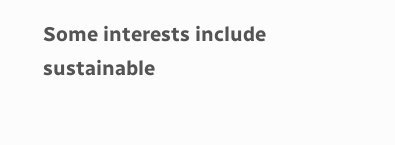Some interests include sustainable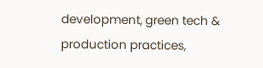development, green tech & production practices,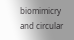biomimicry and circular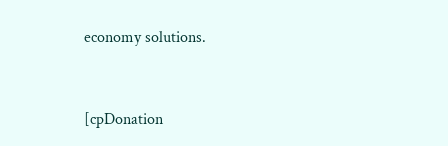economy solutions.


[cpDonation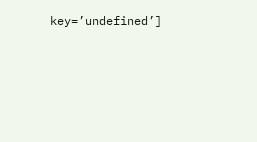key=’undefined’]